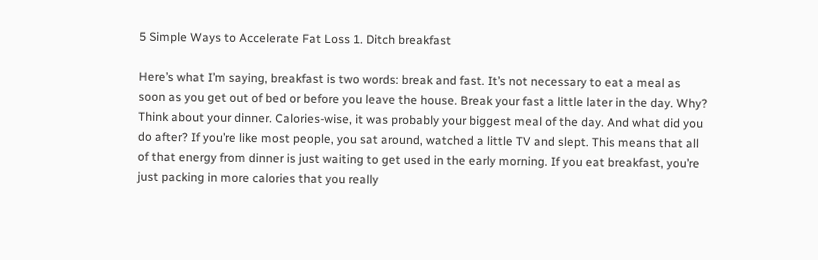5 Simple Ways to Accelerate Fat Loss 1. Ditch breakfast

Here’s what I’m saying, breakfast is two words: break and fast. It’s not necessary to eat a meal as soon as you get out of bed or before you leave the house. Break your fast a little later in the day. Why? Think about your dinner. Calories-wise, it was probably your biggest meal of the day. And what did you do after? If you’re like most people, you sat around, watched a little TV and slept. This means that all of that energy from dinner is just waiting to get used in the early morning. If you eat breakfast, you’re just packing in more calories that you really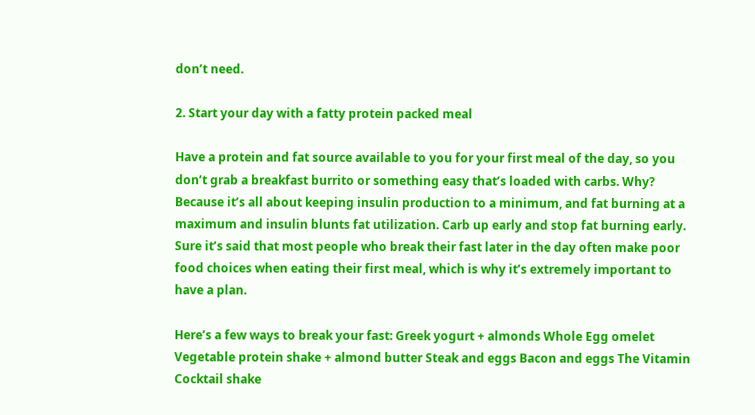don’t need.

2. Start your day with a fatty protein packed meal

Have a protein and fat source available to you for your first meal of the day, so you don’t grab a breakfast burrito or something easy that’s loaded with carbs. Why? Because it’s all about keeping insulin production to a minimum, and fat burning at a maximum and insulin blunts fat utilization. Carb up early and stop fat burning early. Sure it’s said that most people who break their fast later in the day often make poor food choices when eating their first meal, which is why it’s extremely important to have a plan.

Here’s a few ways to break your fast: Greek yogurt + almonds Whole Egg omelet Vegetable protein shake + almond butter Steak and eggs Bacon and eggs The Vitamin Cocktail shake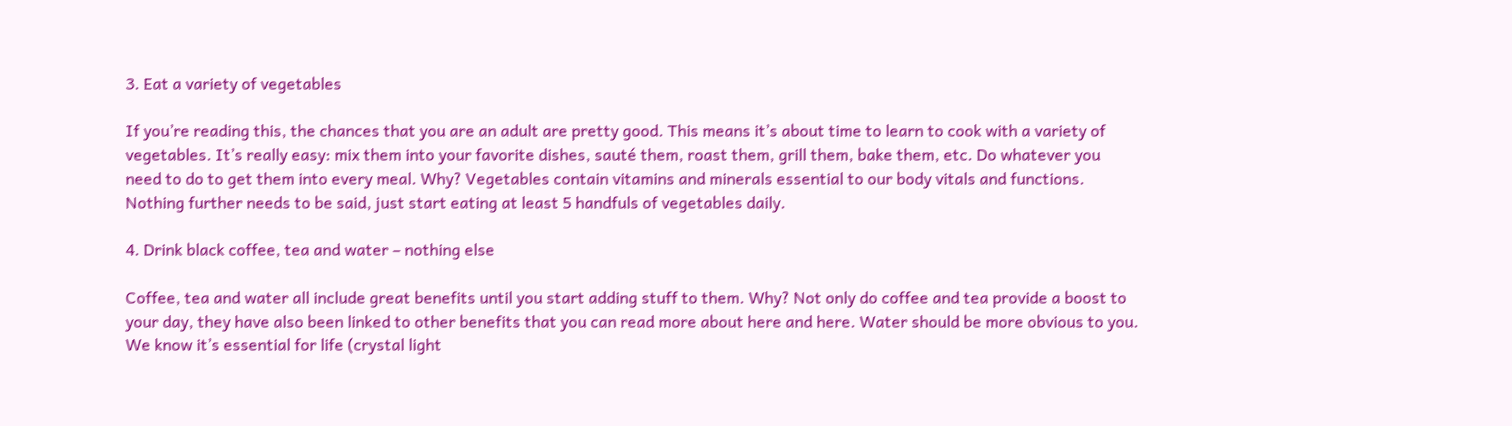3. Eat a variety of vegetables

If you’re reading this, the chances that you are an adult are pretty good. This means it’s about time to learn to cook with a variety of vegetables. It’s really easy: mix them into your favorite dishes, sauté them, roast them, grill them, bake them, etc. Do whatever you need to do to get them into every meal. Why? Vegetables contain vitamins and minerals essential to our body vitals and functions. Nothing further needs to be said, just start eating at least 5 handfuls of vegetables daily.

4. Drink black coffee, tea and water – nothing else

Coffee, tea and water all include great benefits until you start adding stuff to them. Why? Not only do coffee and tea provide a boost to your day, they have also been linked to other benefits that you can read more about here and here. Water should be more obvious to you. We know it’s essential for life (crystal light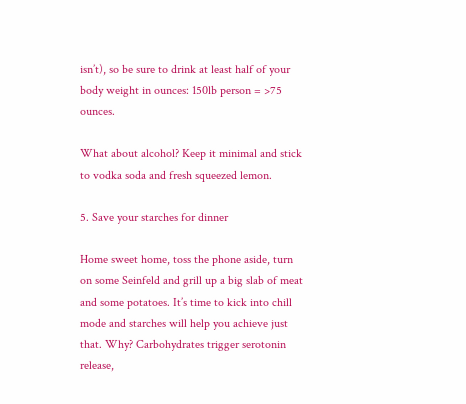isn’t), so be sure to drink at least half of your body weight in ounces: 150lb person = >75 ounces.

What about alcohol? Keep it minimal and stick to vodka soda and fresh squeezed lemon.

5. Save your starches for dinner

Home sweet home, toss the phone aside, turn on some Seinfeld and grill up a big slab of meat and some potatoes. It’s time to kick into chill mode and starches will help you achieve just that. Why? Carbohydrates trigger serotonin release,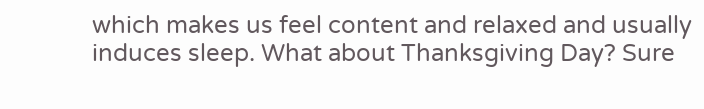which makes us feel content and relaxed and usually induces sleep. What about Thanksgiving Day? Sure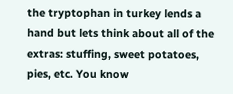the tryptophan in turkey lends a hand but lets think about all of the extras: stuffing, sweet potatoes, pies, etc. You know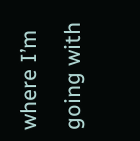where I’m going with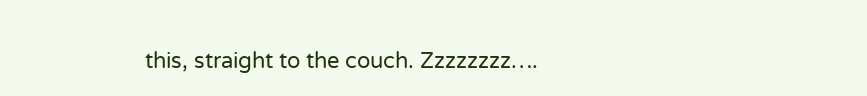this, straight to the couch. Zzzzzzzz….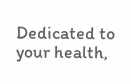Dedicated to your health,